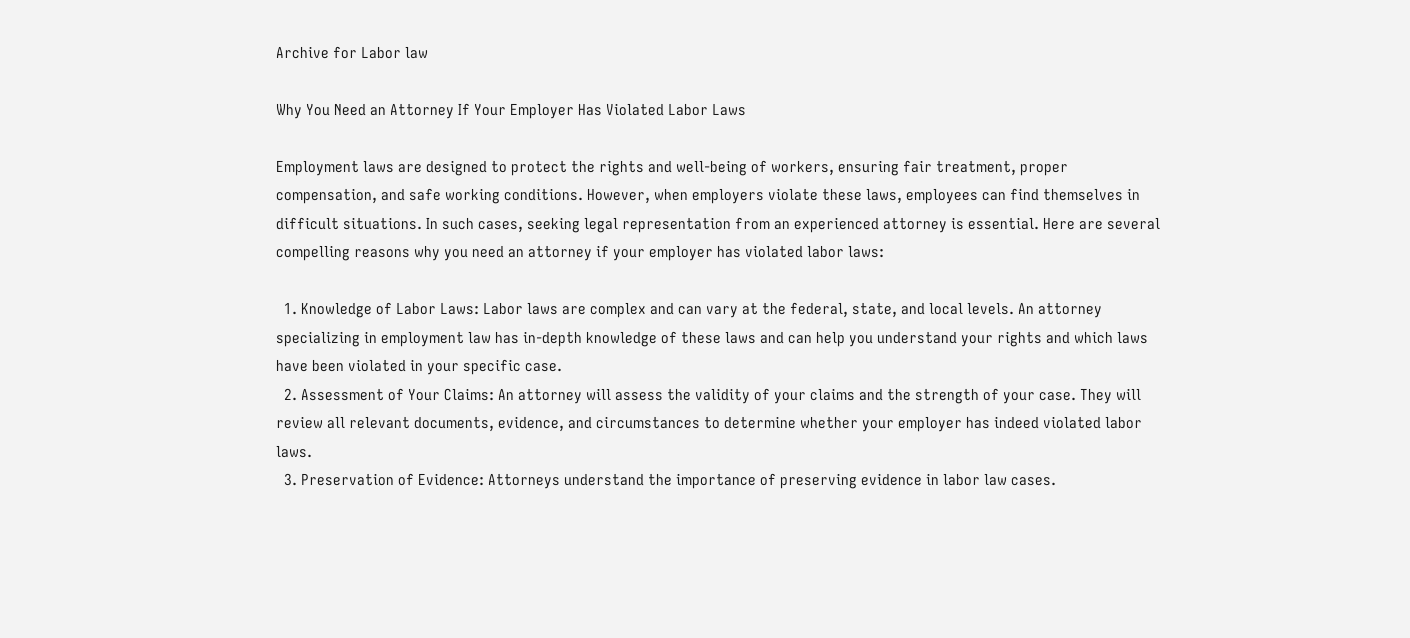Archive for Labor law

Why You Need an Attorney If Your Employer Has Violated Labor Laws

Employment laws are designed to protect the rights and well-being of workers, ensuring fair treatment, proper compensation, and safe working conditions. However, when employers violate these laws, employees can find themselves in difficult situations. In such cases, seeking legal representation from an experienced attorney is essential. Here are several compelling reasons why you need an attorney if your employer has violated labor laws:

  1. Knowledge of Labor Laws: Labor laws are complex and can vary at the federal, state, and local levels. An attorney specializing in employment law has in-depth knowledge of these laws and can help you understand your rights and which laws have been violated in your specific case.
  2. Assessment of Your Claims: An attorney will assess the validity of your claims and the strength of your case. They will review all relevant documents, evidence, and circumstances to determine whether your employer has indeed violated labor laws.
  3. Preservation of Evidence: Attorneys understand the importance of preserving evidence in labor law cases.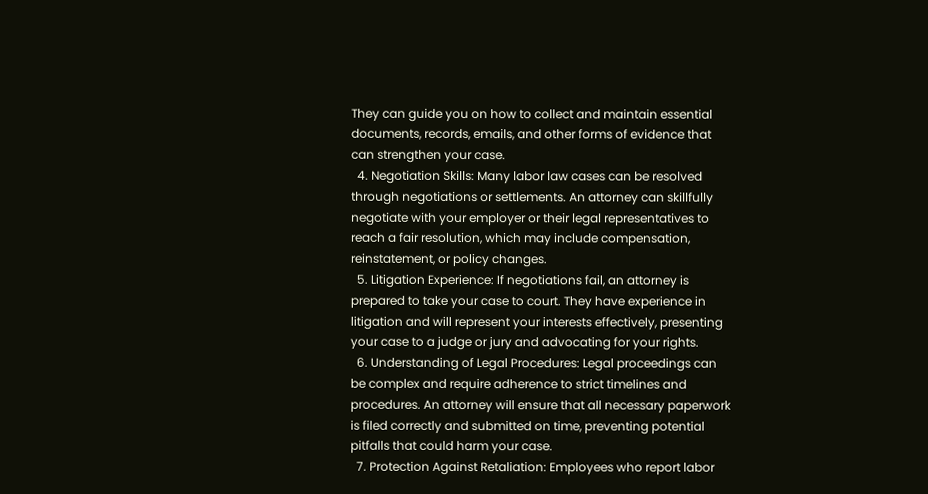They can guide you on how to collect and maintain essential documents, records, emails, and other forms of evidence that can strengthen your case.
  4. Negotiation Skills: Many labor law cases can be resolved through negotiations or settlements. An attorney can skillfully negotiate with your employer or their legal representatives to reach a fair resolution, which may include compensation, reinstatement, or policy changes.
  5. Litigation Experience: If negotiations fail, an attorney is prepared to take your case to court. They have experience in litigation and will represent your interests effectively, presenting your case to a judge or jury and advocating for your rights.
  6. Understanding of Legal Procedures: Legal proceedings can be complex and require adherence to strict timelines and procedures. An attorney will ensure that all necessary paperwork is filed correctly and submitted on time, preventing potential pitfalls that could harm your case.
  7. Protection Against Retaliation: Employees who report labor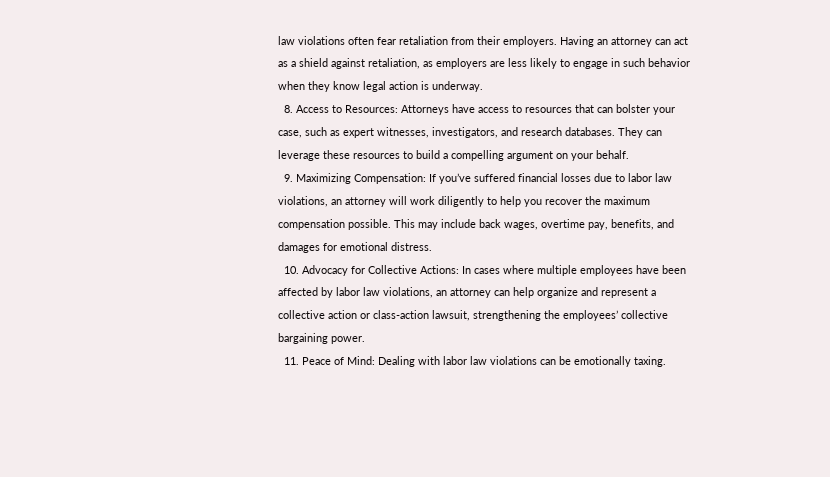law violations often fear retaliation from their employers. Having an attorney can act as a shield against retaliation, as employers are less likely to engage in such behavior when they know legal action is underway.
  8. Access to Resources: Attorneys have access to resources that can bolster your case, such as expert witnesses, investigators, and research databases. They can leverage these resources to build a compelling argument on your behalf.
  9. Maximizing Compensation: If you’ve suffered financial losses due to labor law violations, an attorney will work diligently to help you recover the maximum compensation possible. This may include back wages, overtime pay, benefits, and damages for emotional distress.
  10. Advocacy for Collective Actions: In cases where multiple employees have been affected by labor law violations, an attorney can help organize and represent a collective action or class-action lawsuit, strengthening the employees’ collective bargaining power.
  11. Peace of Mind: Dealing with labor law violations can be emotionally taxing.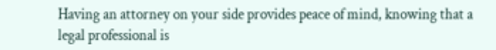Having an attorney on your side provides peace of mind, knowing that a legal professional is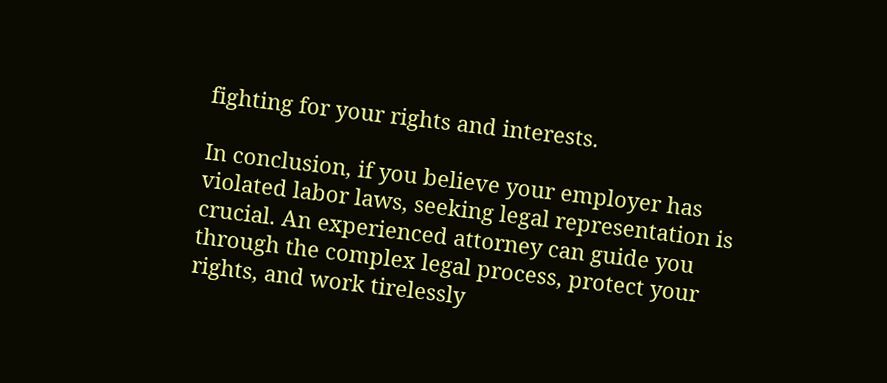fighting for your rights and interests.

In conclusion, if you believe your employer has violated labor laws, seeking legal representation is crucial. An experienced attorney can guide you through the complex legal process, protect your rights, and work tirelessly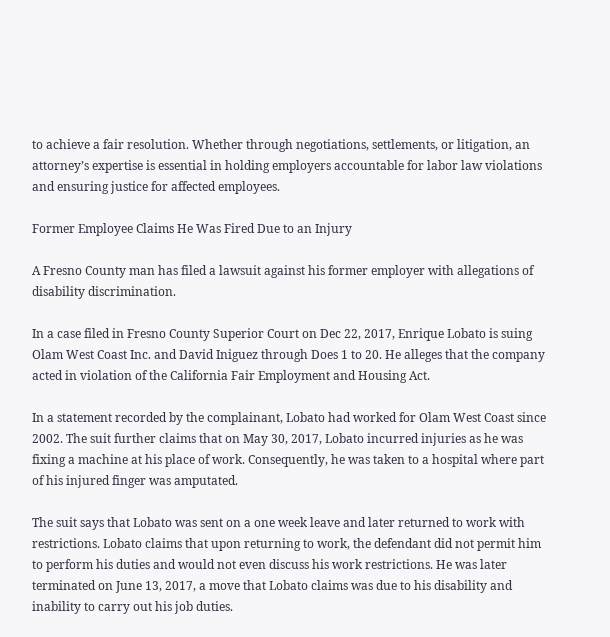to achieve a fair resolution. Whether through negotiations, settlements, or litigation, an attorney’s expertise is essential in holding employers accountable for labor law violations and ensuring justice for affected employees.

Former Employee Claims He Was Fired Due to an Injury

A Fresno County man has filed a lawsuit against his former employer with allegations of disability discrimination.

In a case filed in Fresno County Superior Court on Dec 22, 2017, Enrique Lobato is suing Olam West Coast Inc. and David Iniguez through Does 1 to 20. He alleges that the company acted in violation of the California Fair Employment and Housing Act.

In a statement recorded by the complainant, Lobato had worked for Olam West Coast since 2002. The suit further claims that on May 30, 2017, Lobato incurred injuries as he was fixing a machine at his place of work. Consequently, he was taken to a hospital where part of his injured finger was amputated.

The suit says that Lobato was sent on a one week leave and later returned to work with restrictions. Lobato claims that upon returning to work, the defendant did not permit him to perform his duties and would not even discuss his work restrictions. He was later terminated on June 13, 2017, a move that Lobato claims was due to his disability and inability to carry out his job duties.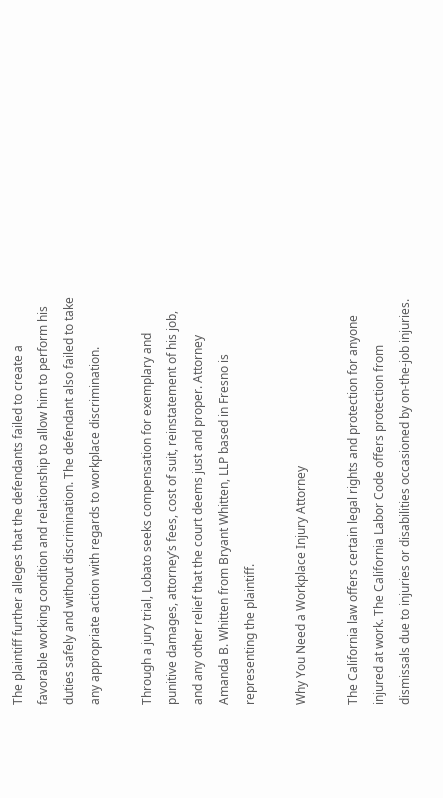The plaintiff further alleges that the defendants failed to create a favorable working condition and relationship to allow him to perform his duties safely and without discrimination. The defendant also failed to take any appropriate action with regards to workplace discrimination.

Through a jury trial, Lobato seeks compensation for exemplary and punitive damages, attorney’s fees, cost of suit, reinstatement of his job, and any other relief that the court deems just and proper. Attorney Amanda B. Whitten from Bryant Whitten, LLP based in Fresno is representing the plaintiff.

Why You Need a Workplace Injury Attorney

The California law offers certain legal rights and protection for anyone injured at work. The California Labor Code offers protection from dismissals due to injuries or disabilities occasioned by on-the-job injuries.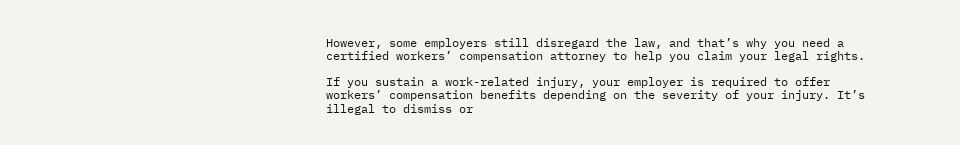However, some employers still disregard the law, and that’s why you need a certified workers’ compensation attorney to help you claim your legal rights.

If you sustain a work-related injury, your employer is required to offer workers’ compensation benefits depending on the severity of your injury. It’s illegal to dismiss or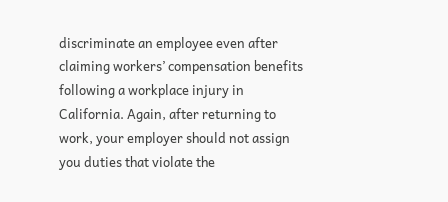discriminate an employee even after claiming workers’ compensation benefits following a workplace injury in California. Again, after returning to work, your employer should not assign you duties that violate the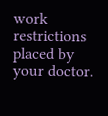work restrictions placed by your doctor.